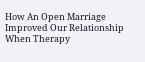How An Open Marriage Improved Our Relationship When Therapy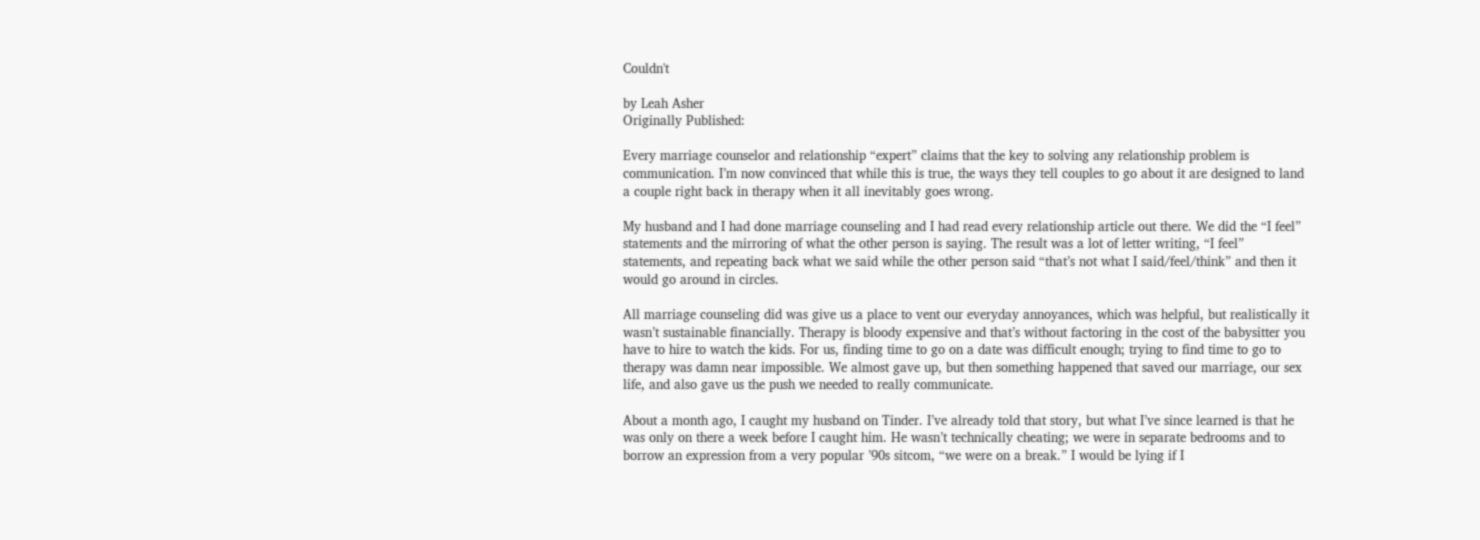Couldn't

by Leah Asher
Originally Published:

Every marriage counselor and relationship “expert” claims that the key to solving any relationship problem is communication. I’m now convinced that while this is true, the ways they tell couples to go about it are designed to land a couple right back in therapy when it all inevitably goes wrong.

My husband and I had done marriage counseling and I had read every relationship article out there. We did the “I feel” statements and the mirroring of what the other person is saying. The result was a lot of letter writing, “I feel” statements, and repeating back what we said while the other person said “that’s not what I said/feel/think” and then it would go around in circles.

All marriage counseling did was give us a place to vent our everyday annoyances, which was helpful, but realistically it wasn’t sustainable financially. Therapy is bloody expensive and that’s without factoring in the cost of the babysitter you have to hire to watch the kids. For us, finding time to go on a date was difficult enough; trying to find time to go to therapy was damn near impossible. We almost gave up, but then something happened that saved our marriage, our sex life, and also gave us the push we needed to really communicate.

About a month ago, I caught my husband on Tinder. I’ve already told that story, but what I’ve since learned is that he was only on there a week before I caught him. He wasn’t technically cheating; we were in separate bedrooms and to borrow an expression from a very popular ’90s sitcom, “we were on a break.” I would be lying if I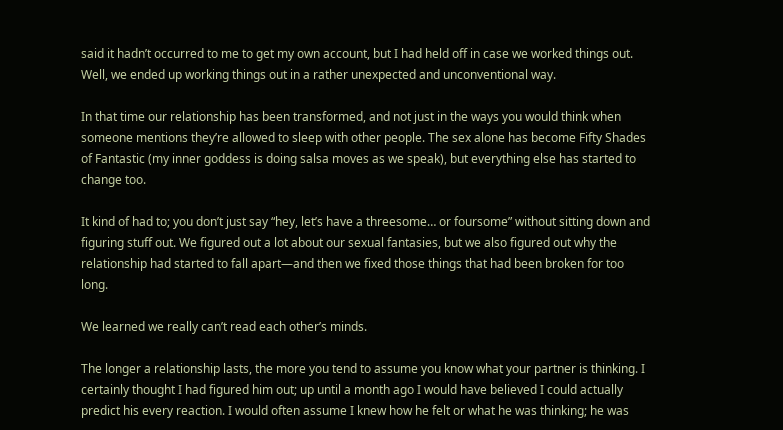said it hadn’t occurred to me to get my own account, but I had held off in case we worked things out. Well, we ended up working things out in a rather unexpected and unconventional way.

In that time our relationship has been transformed, and not just in the ways you would think when someone mentions they’re allowed to sleep with other people. The sex alone has become Fifty Shades of Fantastic (my inner goddess is doing salsa moves as we speak), but everything else has started to change too.

It kind of had to; you don’t just say “hey, let’s have a threesome… or foursome” without sitting down and figuring stuff out. We figured out a lot about our sexual fantasies, but we also figured out why the relationship had started to fall apart—and then we fixed those things that had been broken for too long.

We learned we really can’t read each other’s minds.

The longer a relationship lasts, the more you tend to assume you know what your partner is thinking. I certainly thought I had figured him out; up until a month ago I would have believed I could actually predict his every reaction. I would often assume I knew how he felt or what he was thinking; he was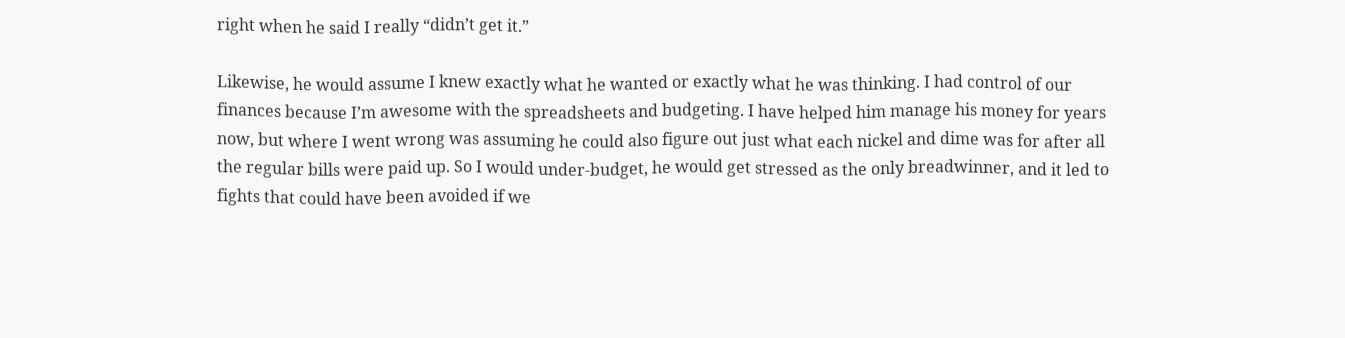right when he said I really “didn’t get it.”

Likewise, he would assume I knew exactly what he wanted or exactly what he was thinking. I had control of our finances because I’m awesome with the spreadsheets and budgeting. I have helped him manage his money for years now, but where I went wrong was assuming he could also figure out just what each nickel and dime was for after all the regular bills were paid up. So I would under-budget, he would get stressed as the only breadwinner, and it led to fights that could have been avoided if we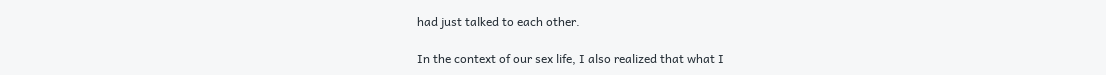had just talked to each other.

In the context of our sex life, I also realized that what I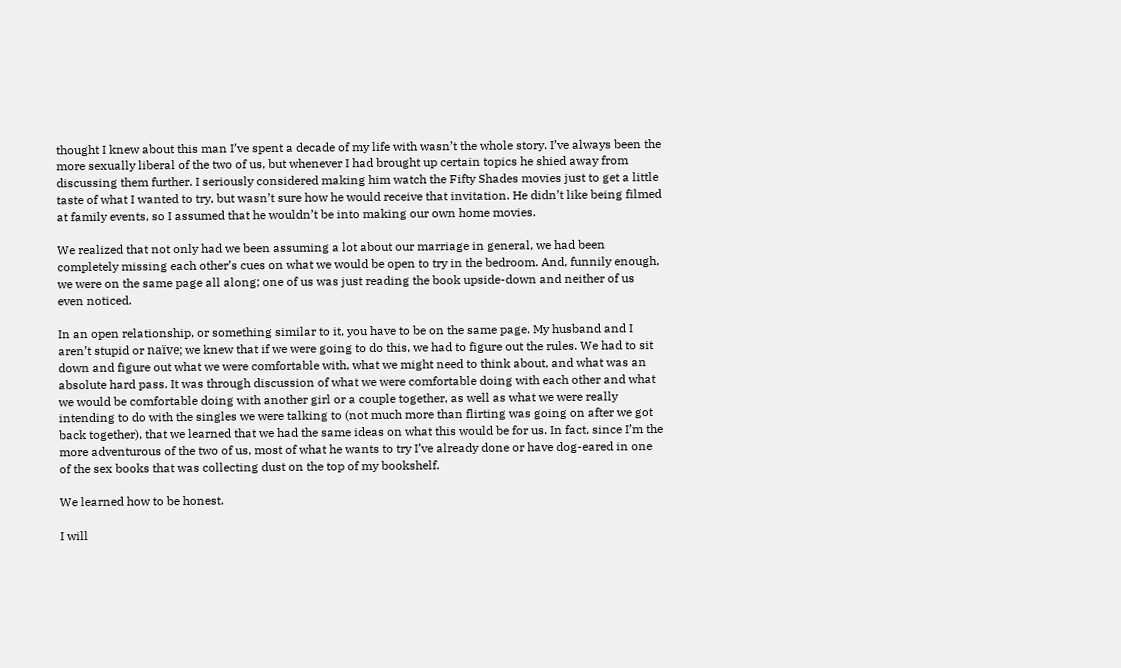thought I knew about this man I’ve spent a decade of my life with wasn’t the whole story. I’ve always been the more sexually liberal of the two of us, but whenever I had brought up certain topics he shied away from discussing them further. I seriously considered making him watch the Fifty Shades movies just to get a little taste of what I wanted to try, but wasn’t sure how he would receive that invitation. He didn’t like being filmed at family events, so I assumed that he wouldn’t be into making our own home movies.

We realized that not only had we been assuming a lot about our marriage in general, we had been completely missing each other’s cues on what we would be open to try in the bedroom. And, funnily enough, we were on the same page all along; one of us was just reading the book upside-down and neither of us even noticed.

In an open relationship, or something similar to it, you have to be on the same page. My husband and I aren’t stupid or naïve; we knew that if we were going to do this, we had to figure out the rules. We had to sit down and figure out what we were comfortable with, what we might need to think about, and what was an absolute hard pass. It was through discussion of what we were comfortable doing with each other and what we would be comfortable doing with another girl or a couple together, as well as what we were really intending to do with the singles we were talking to (not much more than flirting was going on after we got back together), that we learned that we had the same ideas on what this would be for us. In fact, since I’m the more adventurous of the two of us, most of what he wants to try I’ve already done or have dog-eared in one of the sex books that was collecting dust on the top of my bookshelf.

We learned how to be honest.

I will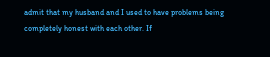admit that my husband and I used to have problems being completely honest with each other. If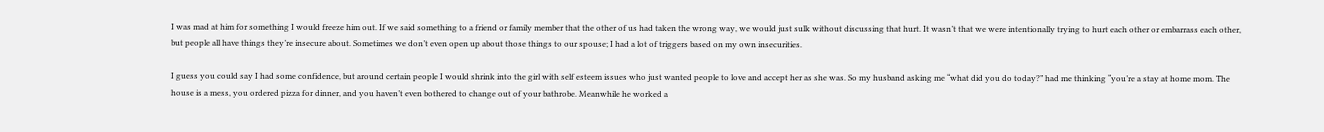I was mad at him for something I would freeze him out. If we said something to a friend or family member that the other of us had taken the wrong way, we would just sulk without discussing that hurt. It wasn’t that we were intentionally trying to hurt each other or embarrass each other, but people all have things they’re insecure about. Sometimes we don’t even open up about those things to our spouse; I had a lot of triggers based on my own insecurities.

I guess you could say I had some confidence, but around certain people I would shrink into the girl with self esteem issues who just wanted people to love and accept her as she was. So my husband asking me “what did you do today?” had me thinking “you’re a stay at home mom. The house is a mess, you ordered pizza for dinner, and you haven’t even bothered to change out of your bathrobe. Meanwhile he worked a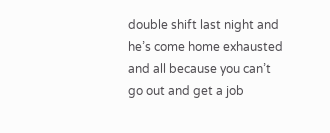double shift last night and he’s come home exhausted and all because you can’t go out and get a job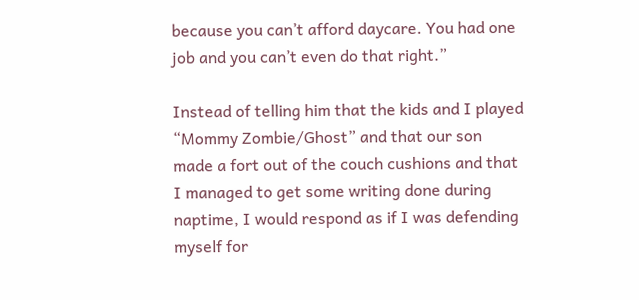because you can’t afford daycare. You had one job and you can’t even do that right.”

Instead of telling him that the kids and I played “Mommy Zombie/Ghost” and that our son made a fort out of the couch cushions and that I managed to get some writing done during naptime, I would respond as if I was defending myself for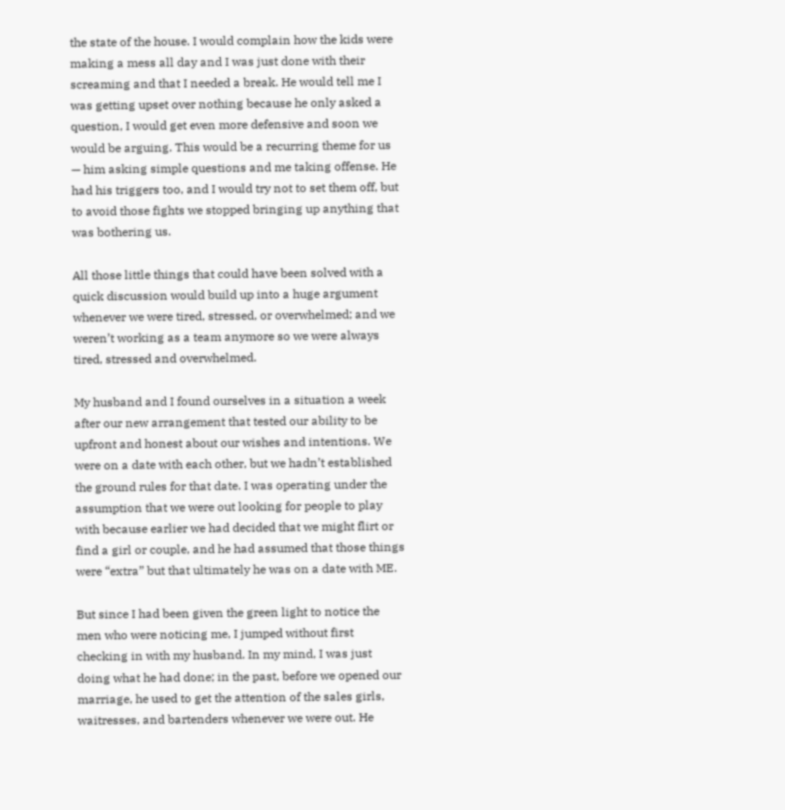the state of the house. I would complain how the kids were making a mess all day and I was just done with their screaming and that I needed a break. He would tell me I was getting upset over nothing because he only asked a question, I would get even more defensive and soon we would be arguing. This would be a recurring theme for us — him asking simple questions and me taking offense. He had his triggers too, and I would try not to set them off, but to avoid those fights we stopped bringing up anything that was bothering us.

All those little things that could have been solved with a quick discussion would build up into a huge argument whenever we were tired, stressed, or overwhelmed; and we weren’t working as a team anymore so we were always tired, stressed and overwhelmed.

My husband and I found ourselves in a situation a week after our new arrangement that tested our ability to be upfront and honest about our wishes and intentions. We were on a date with each other, but we hadn’t established the ground rules for that date. I was operating under the assumption that we were out looking for people to play with because earlier we had decided that we might flirt or find a girl or couple, and he had assumed that those things were “extra” but that ultimately he was on a date with ME.

But since I had been given the green light to notice the men who were noticing me, I jumped without first checking in with my husband. In my mind, I was just doing what he had done; in the past, before we opened our marriage, he used to get the attention of the sales girls, waitresses, and bartenders whenever we were out. He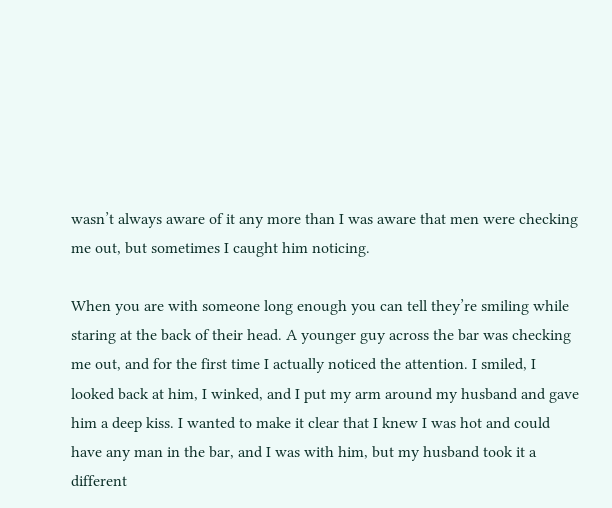wasn’t always aware of it any more than I was aware that men were checking me out, but sometimes I caught him noticing.

When you are with someone long enough you can tell they’re smiling while staring at the back of their head. A younger guy across the bar was checking me out, and for the first time I actually noticed the attention. I smiled, I looked back at him, I winked, and I put my arm around my husband and gave him a deep kiss. I wanted to make it clear that I knew I was hot and could have any man in the bar, and I was with him, but my husband took it a different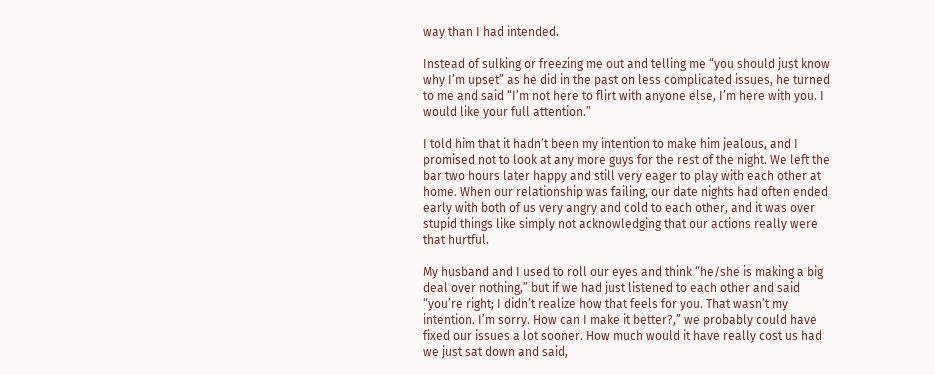way than I had intended.

Instead of sulking or freezing me out and telling me “you should just know why I’m upset” as he did in the past on less complicated issues, he turned to me and said “I’m not here to flirt with anyone else, I’m here with you. I would like your full attention.”

I told him that it hadn’t been my intention to make him jealous, and I promised not to look at any more guys for the rest of the night. We left the bar two hours later happy and still very eager to play with each other at home. When our relationship was failing, our date nights had often ended early with both of us very angry and cold to each other, and it was over stupid things like simply not acknowledging that our actions really were that hurtful.

My husband and I used to roll our eyes and think “he/she is making a big deal over nothing,” but if we had just listened to each other and said “you’re right; I didn’t realize how that feels for you. That wasn’t my intention. I’m sorry. How can I make it better?,” we probably could have fixed our issues a lot sooner. How much would it have really cost us had we just sat down and said,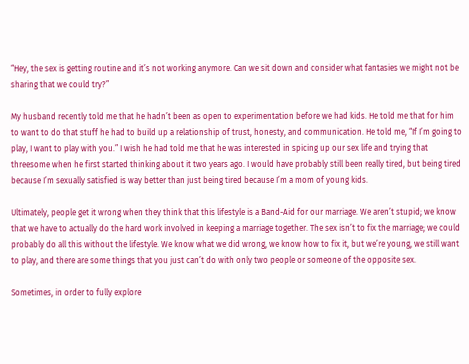“Hey, the sex is getting routine and it’s not working anymore. Can we sit down and consider what fantasies we might not be sharing that we could try?”

My husband recently told me that he hadn’t been as open to experimentation before we had kids. He told me that for him to want to do that stuff he had to build up a relationship of trust, honesty, and communication. He told me, “If I’m going to play, I want to play with you.” I wish he had told me that he was interested in spicing up our sex life and trying that threesome when he first started thinking about it two years ago. I would have probably still been really tired, but being tired because I’m sexually satisfied is way better than just being tired because I’m a mom of young kids.

Ultimately, people get it wrong when they think that this lifestyle is a Band-Aid for our marriage. We aren’t stupid; we know that we have to actually do the hard work involved in keeping a marriage together. The sex isn’t to fix the marriage; we could probably do all this without the lifestyle. We know what we did wrong, we know how to fix it, but we’re young, we still want to play, and there are some things that you just can’t do with only two people or someone of the opposite sex.

Sometimes, in order to fully explore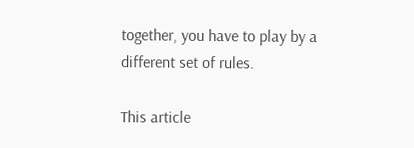together, you have to play by a different set of rules.

This article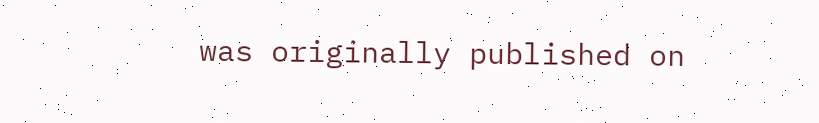was originally published on